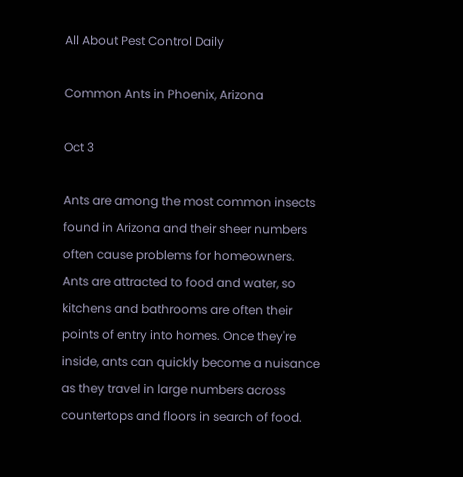All About Pest Control Daily

Common Ants in Phoenix, Arizona

Oct 3

Ants are among the most common insects found in Arizona and their sheer numbers often cause problems for homeowners. Ants are attracted to food and water, so kitchens and bathrooms are often their points of entry into homes. Once they're inside, ants can quickly become a nuisance as they travel in large numbers across countertops and floors in search of food.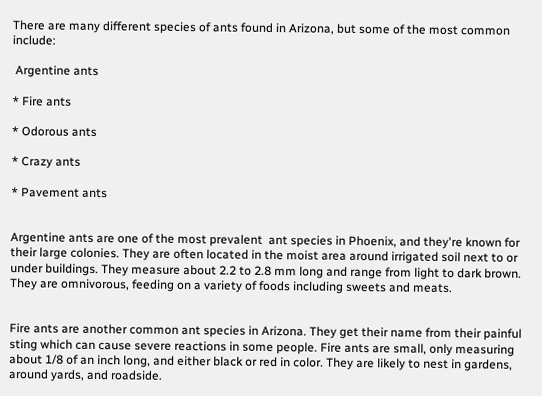There are many different species of ants found in Arizona, but some of the most common include:

 Argentine ants

* Fire ants

* Odorous ants

* Crazy ants

* Pavement ants


Argentine ants are one of the most prevalent  ant species in Phoenix, and they're known for their large colonies. They are often located in the moist area around irrigated soil next to or under buildings. They measure about 2.2 to 2.8 mm long and range from light to dark brown. They are omnivorous, feeding on a variety of foods including sweets and meats.


Fire ants are another common ant species in Arizona. They get their name from their painful sting which can cause severe reactions in some people. Fire ants are small, only measuring about 1/8 of an inch long, and either black or red in color. They are likely to nest in gardens, around yards, and roadside.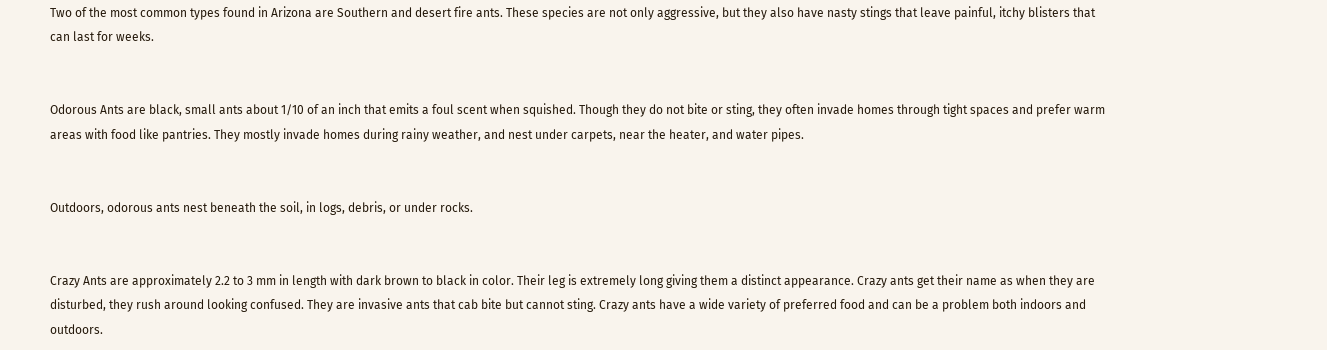Two of the most common types found in Arizona are Southern and desert fire ants. These species are not only aggressive, but they also have nasty stings that leave painful, itchy blisters that can last for weeks.


Odorous Ants are black, small ants about 1/10 of an inch that emits a foul scent when squished. Though they do not bite or sting, they often invade homes through tight spaces and prefer warm areas with food like pantries. They mostly invade homes during rainy weather, and nest under carpets, near the heater, and water pipes.


Outdoors, odorous ants nest beneath the soil, in logs, debris, or under rocks.


Crazy Ants are approximately 2.2 to 3 mm in length with dark brown to black in color. Their leg is extremely long giving them a distinct appearance. Crazy ants get their name as when they are disturbed, they rush around looking confused. They are invasive ants that cab bite but cannot sting. Crazy ants have a wide variety of preferred food and can be a problem both indoors and outdoors.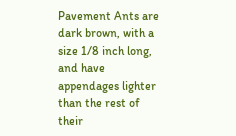Pavement Ants are dark brown, with a size 1/8 inch long, and have appendages lighter than the rest of their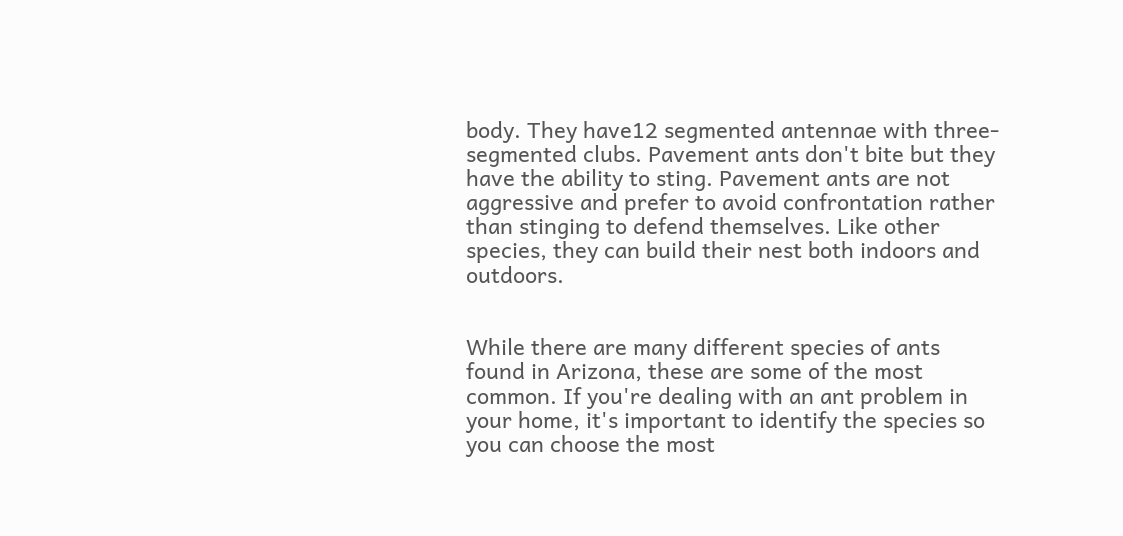body. They have12 segmented antennae with three-segmented clubs. Pavement ants don't bite but they have the ability to sting. Pavement ants are not aggressive and prefer to avoid confrontation rather than stinging to defend themselves. Like other species, they can build their nest both indoors and outdoors.


While there are many different species of ants found in Arizona, these are some of the most common. If you're dealing with an ant problem in your home, it's important to identify the species so you can choose the most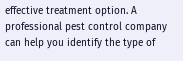effective treatment option. A professional pest control company can help you identify the type of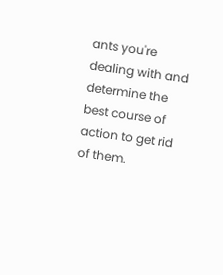ants you're dealing with and determine the best course of action to get rid of them.